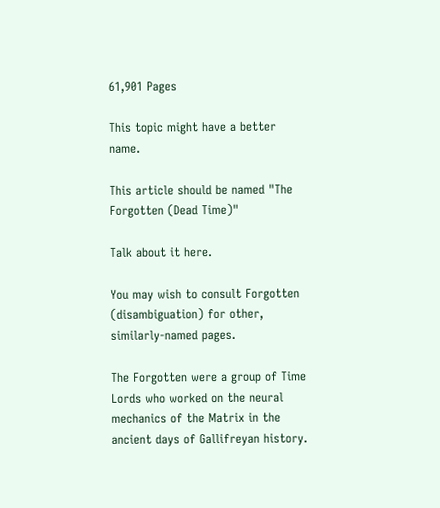61,901 Pages

This topic might have a better name.

This article should be named "The Forgotten (Dead Time)"

Talk about it here.

You may wish to consult Forgotten (disambiguation) for other, similarly-named pages.

The Forgotten were a group of Time Lords who worked on the neural mechanics of the Matrix in the ancient days of Gallifreyan history.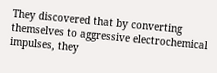They discovered that by converting themselves to aggressive electrochemical impulses, they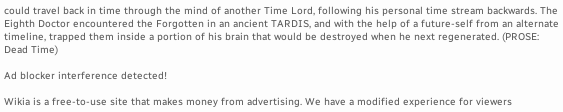could travel back in time through the mind of another Time Lord, following his personal time stream backwards. The Eighth Doctor encountered the Forgotten in an ancient TARDIS, and with the help of a future-self from an alternate timeline, trapped them inside a portion of his brain that would be destroyed when he next regenerated. (PROSE: Dead Time)

Ad blocker interference detected!

Wikia is a free-to-use site that makes money from advertising. We have a modified experience for viewers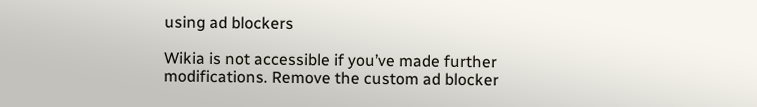using ad blockers

Wikia is not accessible if you’ve made further modifications. Remove the custom ad blocker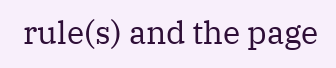rule(s) and the page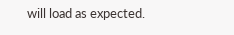will load as expected.